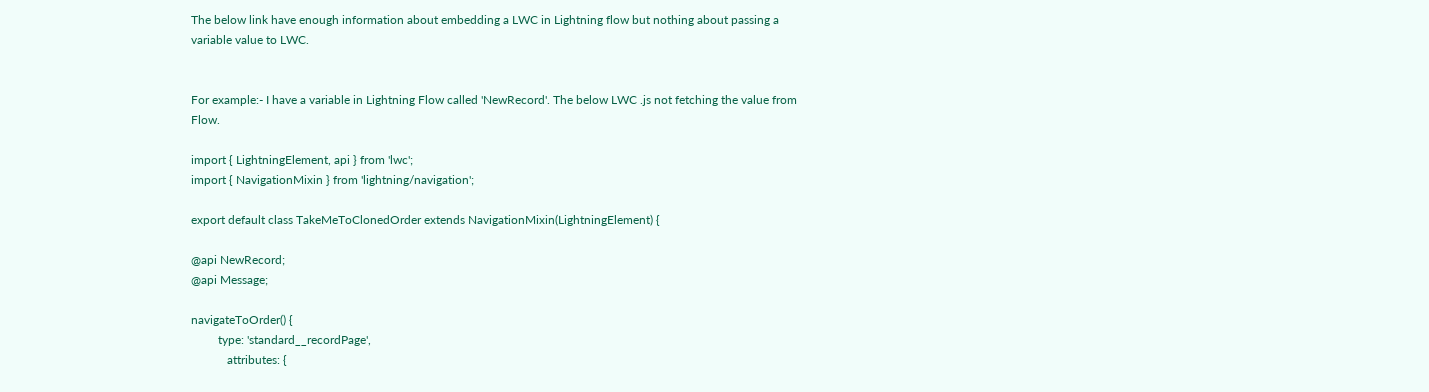The below link have enough information about embedding a LWC in Lightning flow but nothing about passing a variable value to LWC.


For example:- I have a variable in Lightning Flow called 'NewRecord'. The below LWC .js not fetching the value from Flow.

import { LightningElement, api } from 'lwc';
import { NavigationMixin } from 'lightning/navigation';

export default class TakeMeToClonedOrder extends NavigationMixin(LightningElement) {

@api NewRecord;
@api Message;

navigateToOrder() {
         type: 'standard__recordPage',
            attributes: {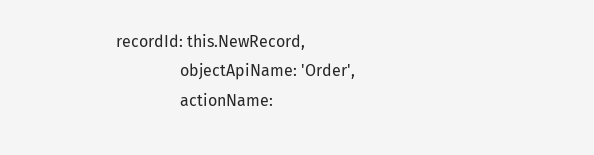recordId: this.NewRecord,
                objectApiName: 'Order',
                actionName: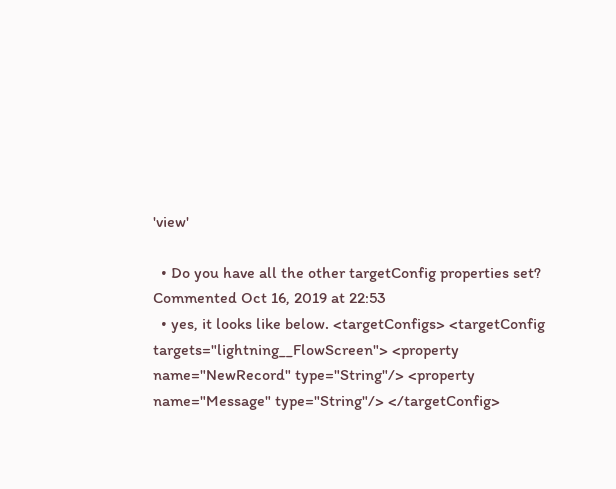'view'

  • Do you have all the other targetConfig properties set? Commented Oct 16, 2019 at 22:53
  • yes, it looks like below. <targetConfigs> <targetConfig targets="lightning__FlowScreen"> <property name="NewRecord" type="String"/> <property name="Message" type="String"/> </targetConfig>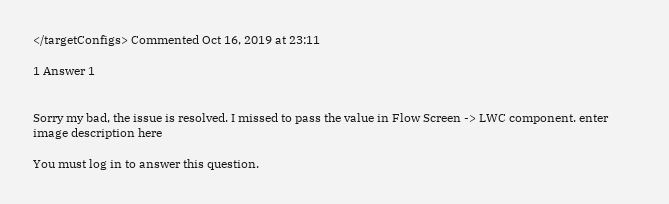</targetConfigs> Commented Oct 16, 2019 at 23:11

1 Answer 1


Sorry my bad, the issue is resolved. I missed to pass the value in Flow Screen -> LWC component. enter image description here

You must log in to answer this question.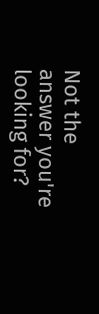Not the answer you're looking for?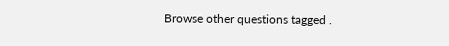Browse other questions tagged .